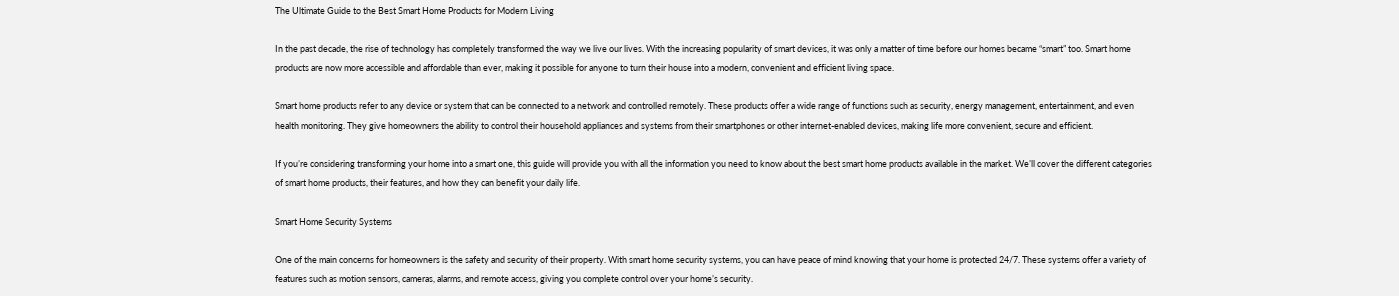The Ultimate Guide to the Best Smart Home Products for Modern Living

In the past decade, the rise of technology has completely transformed the way we live our lives. With the increasing popularity of smart devices, it was only a matter of time before our homes became “smart” too. Smart home products are now more accessible and affordable than ever, making it possible for anyone to turn their house into a modern, convenient and efficient living space.

Smart home products refer to any device or system that can be connected to a network and controlled remotely. These products offer a wide range of functions such as security, energy management, entertainment, and even health monitoring. They give homeowners the ability to control their household appliances and systems from their smartphones or other internet-enabled devices, making life more convenient, secure and efficient.

If you’re considering transforming your home into a smart one, this guide will provide you with all the information you need to know about the best smart home products available in the market. We’ll cover the different categories of smart home products, their features, and how they can benefit your daily life.

Smart Home Security Systems

One of the main concerns for homeowners is the safety and security of their property. With smart home security systems, you can have peace of mind knowing that your home is protected 24/7. These systems offer a variety of features such as motion sensors, cameras, alarms, and remote access, giving you complete control over your home’s security.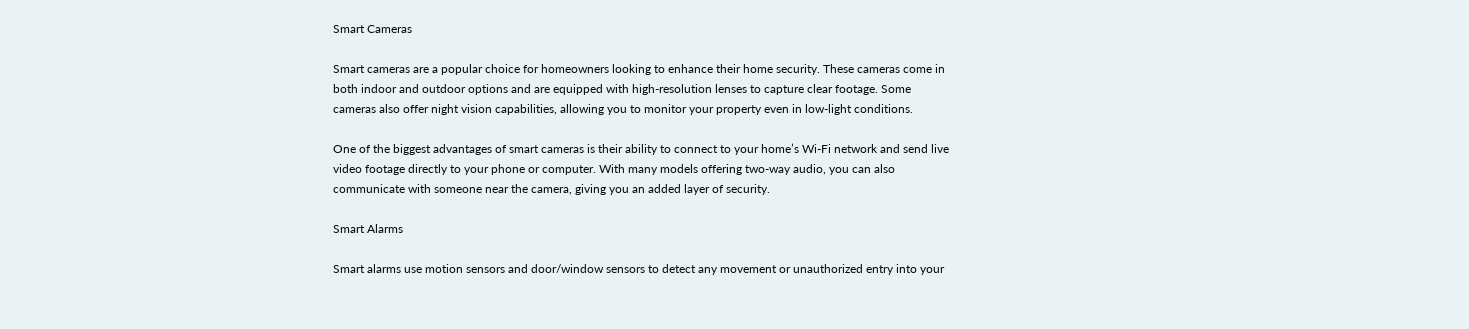Smart Cameras

Smart cameras are a popular choice for homeowners looking to enhance their home security. These cameras come in both indoor and outdoor options and are equipped with high-resolution lenses to capture clear footage. Some cameras also offer night vision capabilities, allowing you to monitor your property even in low-light conditions.

One of the biggest advantages of smart cameras is their ability to connect to your home’s Wi-Fi network and send live video footage directly to your phone or computer. With many models offering two-way audio, you can also communicate with someone near the camera, giving you an added layer of security.

Smart Alarms

Smart alarms use motion sensors and door/window sensors to detect any movement or unauthorized entry into your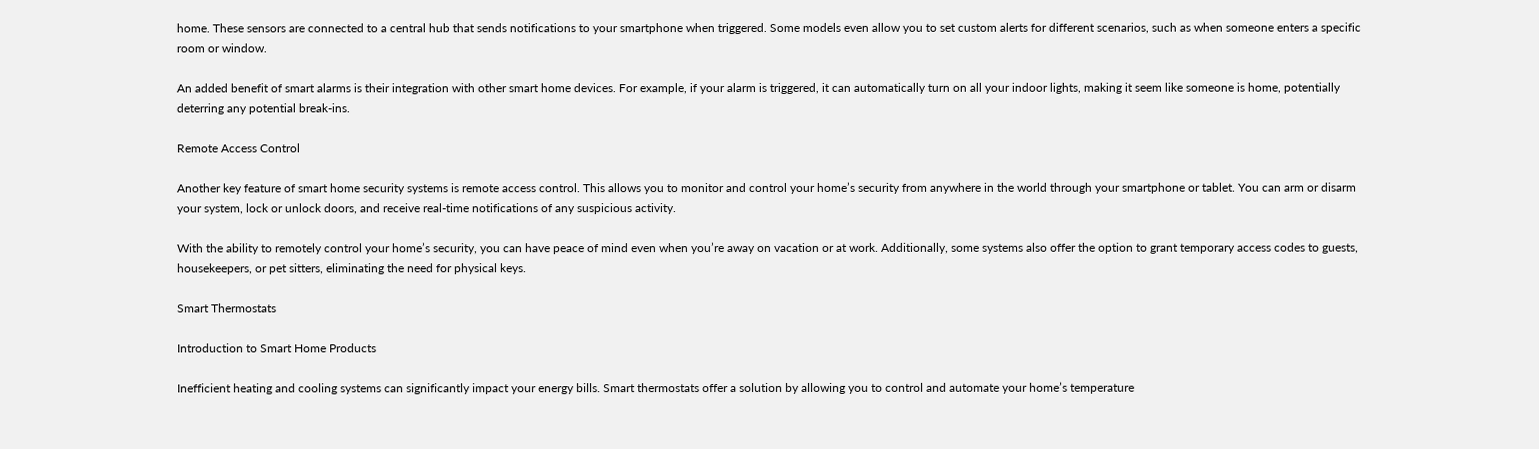home. These sensors are connected to a central hub that sends notifications to your smartphone when triggered. Some models even allow you to set custom alerts for different scenarios, such as when someone enters a specific room or window.

An added benefit of smart alarms is their integration with other smart home devices. For example, if your alarm is triggered, it can automatically turn on all your indoor lights, making it seem like someone is home, potentially deterring any potential break-ins.

Remote Access Control

Another key feature of smart home security systems is remote access control. This allows you to monitor and control your home’s security from anywhere in the world through your smartphone or tablet. You can arm or disarm your system, lock or unlock doors, and receive real-time notifications of any suspicious activity.

With the ability to remotely control your home’s security, you can have peace of mind even when you’re away on vacation or at work. Additionally, some systems also offer the option to grant temporary access codes to guests, housekeepers, or pet sitters, eliminating the need for physical keys.

Smart Thermostats

Introduction to Smart Home Products

Inefficient heating and cooling systems can significantly impact your energy bills. Smart thermostats offer a solution by allowing you to control and automate your home’s temperature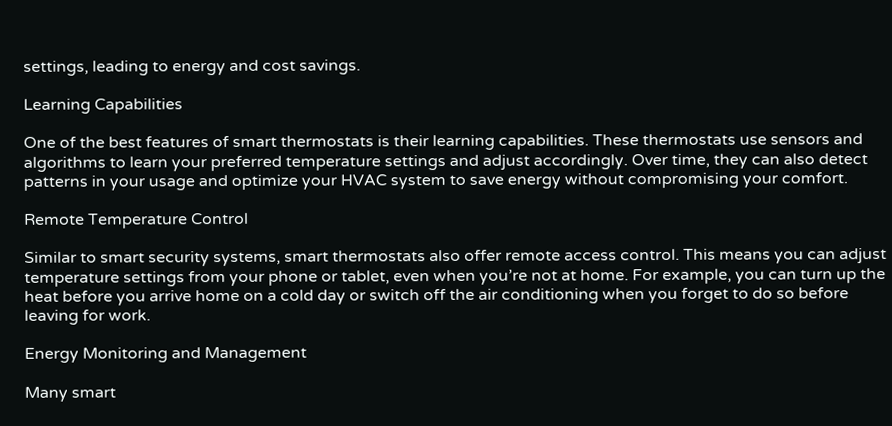settings, leading to energy and cost savings.

Learning Capabilities

One of the best features of smart thermostats is their learning capabilities. These thermostats use sensors and algorithms to learn your preferred temperature settings and adjust accordingly. Over time, they can also detect patterns in your usage and optimize your HVAC system to save energy without compromising your comfort.

Remote Temperature Control

Similar to smart security systems, smart thermostats also offer remote access control. This means you can adjust temperature settings from your phone or tablet, even when you’re not at home. For example, you can turn up the heat before you arrive home on a cold day or switch off the air conditioning when you forget to do so before leaving for work.

Energy Monitoring and Management

Many smart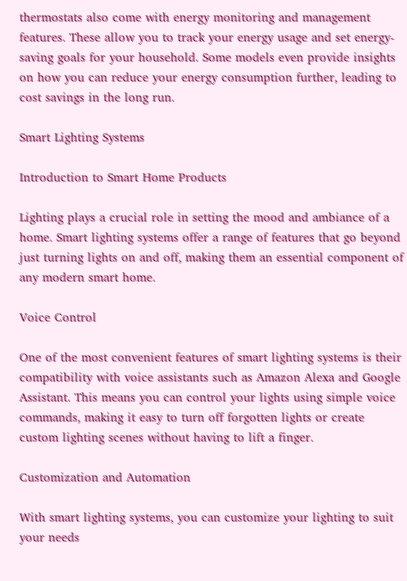thermostats also come with energy monitoring and management features. These allow you to track your energy usage and set energy-saving goals for your household. Some models even provide insights on how you can reduce your energy consumption further, leading to cost savings in the long run.

Smart Lighting Systems

Introduction to Smart Home Products

Lighting plays a crucial role in setting the mood and ambiance of a home. Smart lighting systems offer a range of features that go beyond just turning lights on and off, making them an essential component of any modern smart home.

Voice Control

One of the most convenient features of smart lighting systems is their compatibility with voice assistants such as Amazon Alexa and Google Assistant. This means you can control your lights using simple voice commands, making it easy to turn off forgotten lights or create custom lighting scenes without having to lift a finger.

Customization and Automation

With smart lighting systems, you can customize your lighting to suit your needs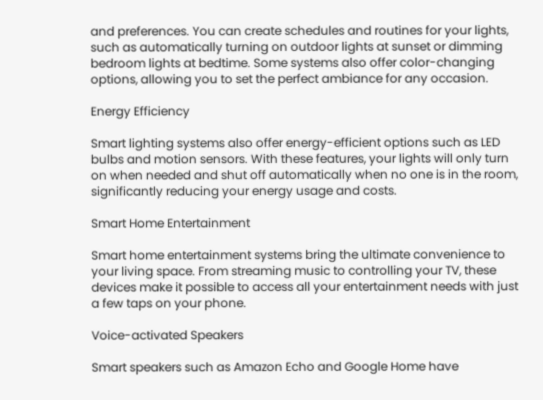and preferences. You can create schedules and routines for your lights, such as automatically turning on outdoor lights at sunset or dimming bedroom lights at bedtime. Some systems also offer color-changing options, allowing you to set the perfect ambiance for any occasion.

Energy Efficiency

Smart lighting systems also offer energy-efficient options such as LED bulbs and motion sensors. With these features, your lights will only turn on when needed and shut off automatically when no one is in the room, significantly reducing your energy usage and costs.

Smart Home Entertainment

Smart home entertainment systems bring the ultimate convenience to your living space. From streaming music to controlling your TV, these devices make it possible to access all your entertainment needs with just a few taps on your phone.

Voice-activated Speakers

Smart speakers such as Amazon Echo and Google Home have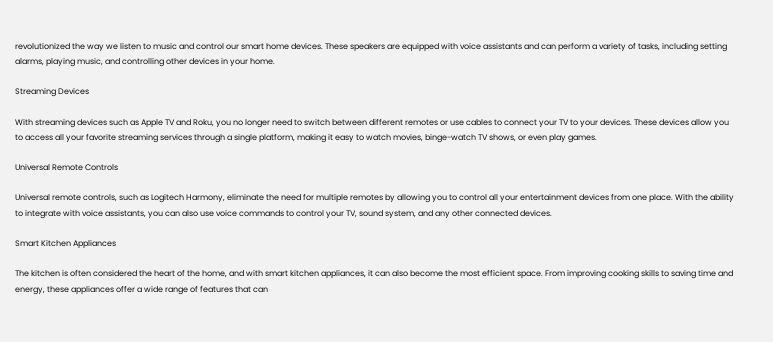revolutionized the way we listen to music and control our smart home devices. These speakers are equipped with voice assistants and can perform a variety of tasks, including setting alarms, playing music, and controlling other devices in your home.

Streaming Devices

With streaming devices such as Apple TV and Roku, you no longer need to switch between different remotes or use cables to connect your TV to your devices. These devices allow you to access all your favorite streaming services through a single platform, making it easy to watch movies, binge-watch TV shows, or even play games.

Universal Remote Controls

Universal remote controls, such as Logitech Harmony, eliminate the need for multiple remotes by allowing you to control all your entertainment devices from one place. With the ability to integrate with voice assistants, you can also use voice commands to control your TV, sound system, and any other connected devices.

Smart Kitchen Appliances

The kitchen is often considered the heart of the home, and with smart kitchen appliances, it can also become the most efficient space. From improving cooking skills to saving time and energy, these appliances offer a wide range of features that can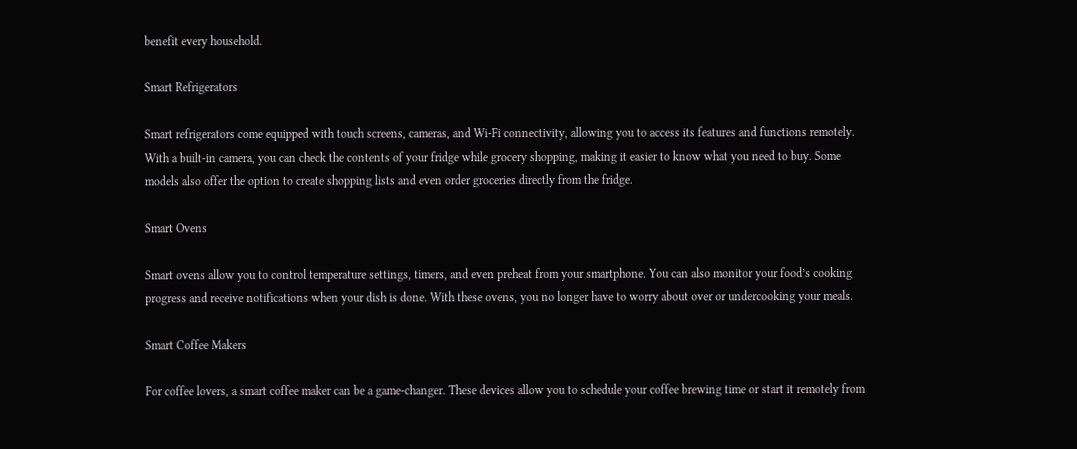benefit every household.

Smart Refrigerators

Smart refrigerators come equipped with touch screens, cameras, and Wi-Fi connectivity, allowing you to access its features and functions remotely. With a built-in camera, you can check the contents of your fridge while grocery shopping, making it easier to know what you need to buy. Some models also offer the option to create shopping lists and even order groceries directly from the fridge.

Smart Ovens

Smart ovens allow you to control temperature settings, timers, and even preheat from your smartphone. You can also monitor your food’s cooking progress and receive notifications when your dish is done. With these ovens, you no longer have to worry about over or undercooking your meals.

Smart Coffee Makers

For coffee lovers, a smart coffee maker can be a game-changer. These devices allow you to schedule your coffee brewing time or start it remotely from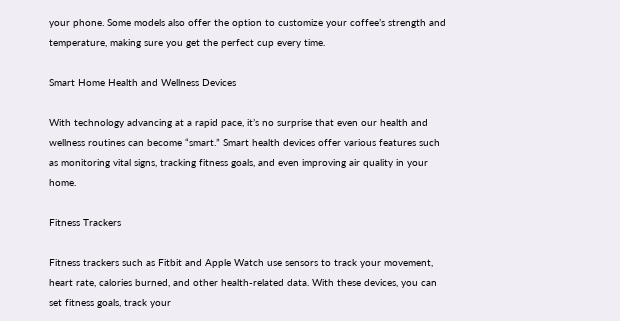your phone. Some models also offer the option to customize your coffee’s strength and temperature, making sure you get the perfect cup every time.

Smart Home Health and Wellness Devices

With technology advancing at a rapid pace, it’s no surprise that even our health and wellness routines can become “smart.” Smart health devices offer various features such as monitoring vital signs, tracking fitness goals, and even improving air quality in your home.

Fitness Trackers

Fitness trackers such as Fitbit and Apple Watch use sensors to track your movement, heart rate, calories burned, and other health-related data. With these devices, you can set fitness goals, track your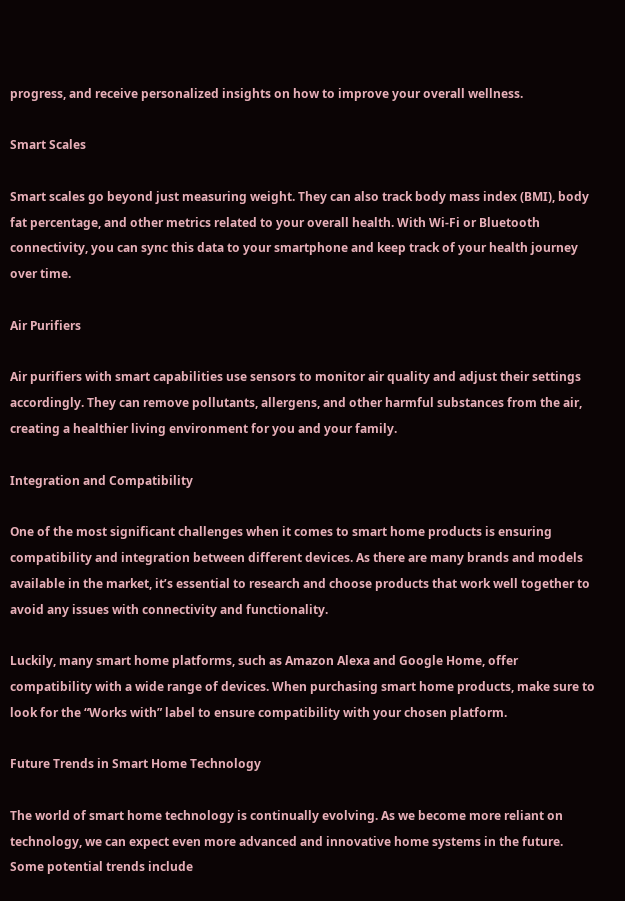progress, and receive personalized insights on how to improve your overall wellness.

Smart Scales

Smart scales go beyond just measuring weight. They can also track body mass index (BMI), body fat percentage, and other metrics related to your overall health. With Wi-Fi or Bluetooth connectivity, you can sync this data to your smartphone and keep track of your health journey over time.

Air Purifiers

Air purifiers with smart capabilities use sensors to monitor air quality and adjust their settings accordingly. They can remove pollutants, allergens, and other harmful substances from the air, creating a healthier living environment for you and your family.

Integration and Compatibility

One of the most significant challenges when it comes to smart home products is ensuring compatibility and integration between different devices. As there are many brands and models available in the market, it’s essential to research and choose products that work well together to avoid any issues with connectivity and functionality.

Luckily, many smart home platforms, such as Amazon Alexa and Google Home, offer compatibility with a wide range of devices. When purchasing smart home products, make sure to look for the “Works with” label to ensure compatibility with your chosen platform.

Future Trends in Smart Home Technology

The world of smart home technology is continually evolving. As we become more reliant on technology, we can expect even more advanced and innovative home systems in the future. Some potential trends include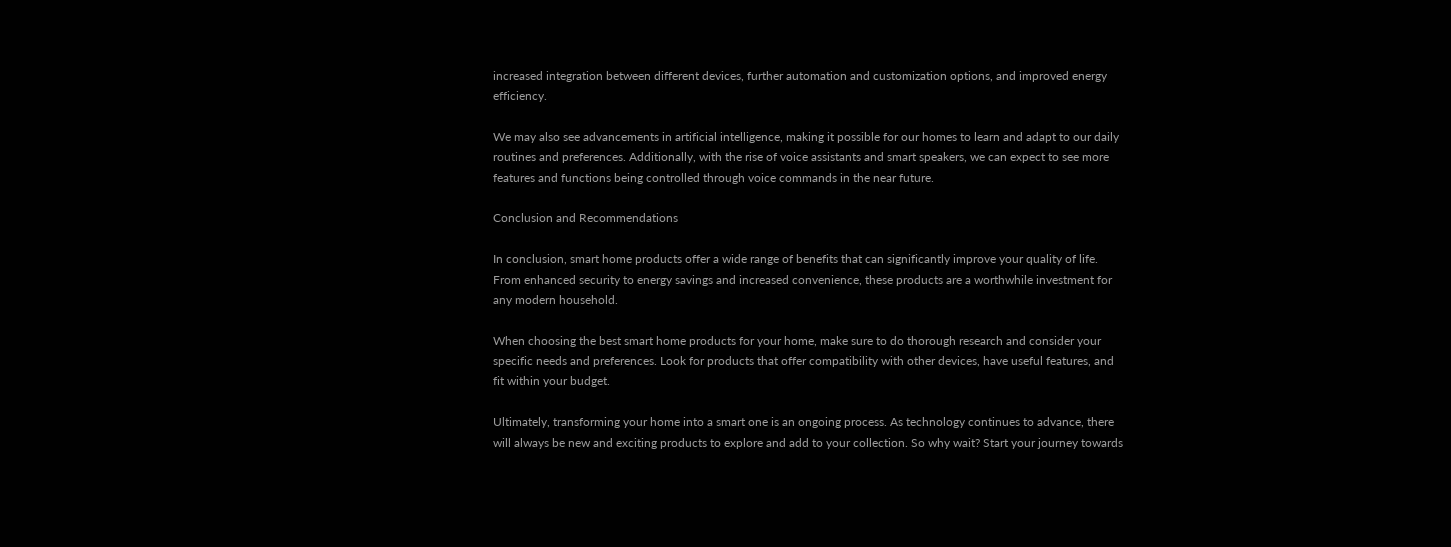increased integration between different devices, further automation and customization options, and improved energy efficiency.

We may also see advancements in artificial intelligence, making it possible for our homes to learn and adapt to our daily routines and preferences. Additionally, with the rise of voice assistants and smart speakers, we can expect to see more features and functions being controlled through voice commands in the near future.

Conclusion and Recommendations

In conclusion, smart home products offer a wide range of benefits that can significantly improve your quality of life. From enhanced security to energy savings and increased convenience, these products are a worthwhile investment for any modern household.

When choosing the best smart home products for your home, make sure to do thorough research and consider your specific needs and preferences. Look for products that offer compatibility with other devices, have useful features, and fit within your budget.

Ultimately, transforming your home into a smart one is an ongoing process. As technology continues to advance, there will always be new and exciting products to explore and add to your collection. So why wait? Start your journey towards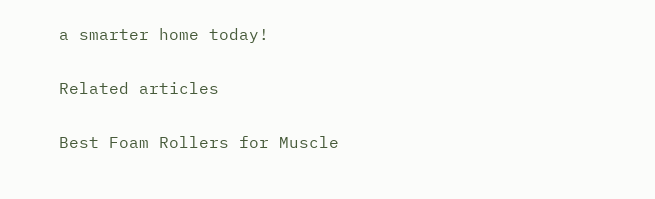a smarter home today!

Related articles

Best Foam Rollers for Muscle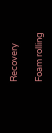Recovery

Foam rolling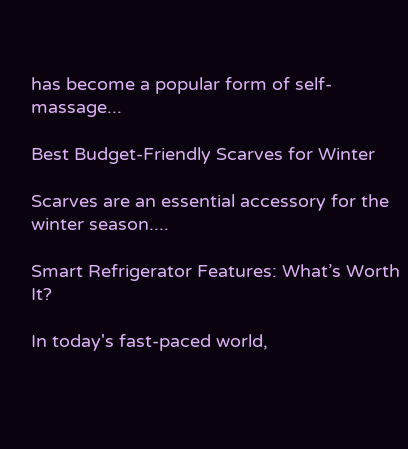has become a popular form of self-massage...

Best Budget-Friendly Scarves for Winter

Scarves are an essential accessory for the winter season....

Smart Refrigerator Features: What’s Worth It?

In today's fast-paced world,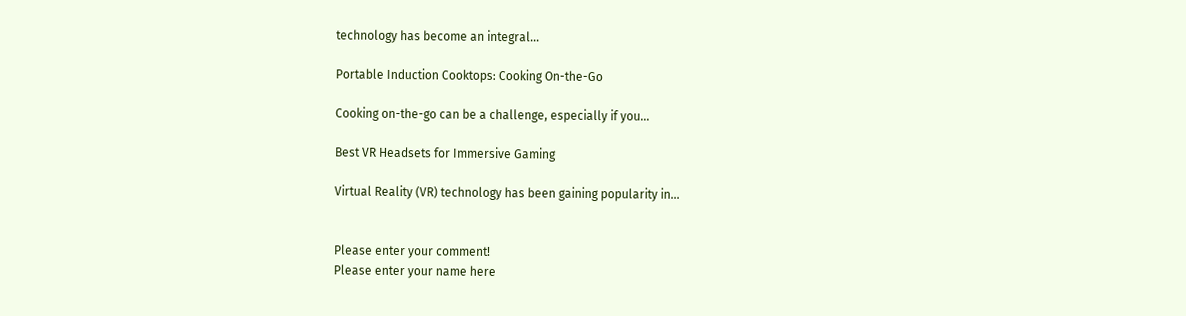technology has become an integral...

Portable Induction Cooktops: Cooking On-the-Go

Cooking on-the-go can be a challenge, especially if you...

Best VR Headsets for Immersive Gaming

Virtual Reality (VR) technology has been gaining popularity in...


Please enter your comment!
Please enter your name here